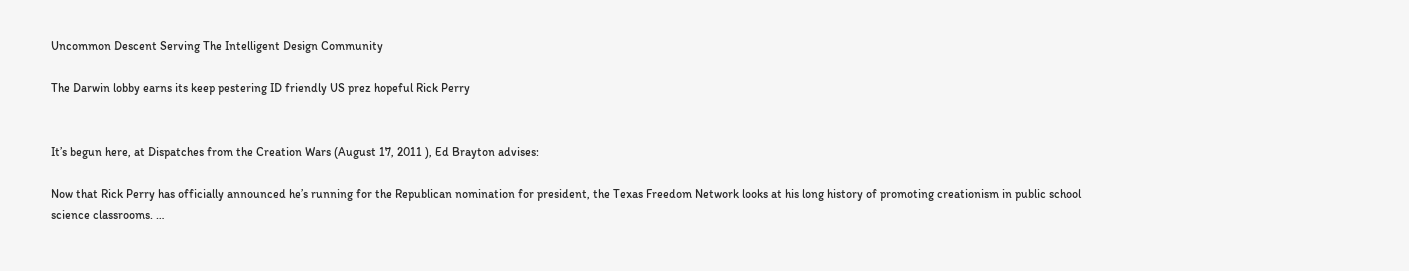Uncommon Descent Serving The Intelligent Design Community

The Darwin lobby earns its keep pestering ID friendly US prez hopeful Rick Perry


It’s begun here, at Dispatches from the Creation Wars (August 17, 2011 ), Ed Brayton advises:

Now that Rick Perry has officially announced he’s running for the Republican nomination for president, the Texas Freedom Network looks at his long history of promoting creationism in public school science classrooms. …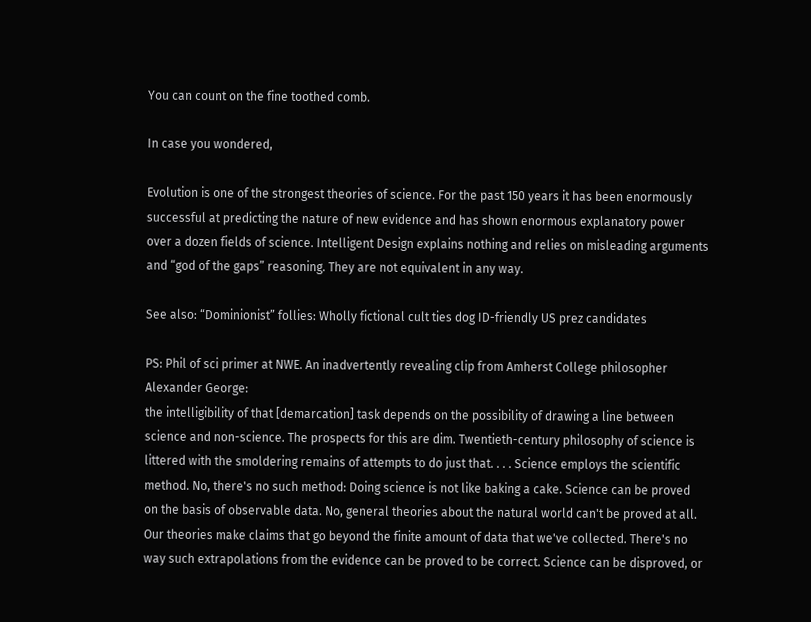You can count on the fine toothed comb.

In case you wondered,

Evolution is one of the strongest theories of science. For the past 150 years it has been enormously successful at predicting the nature of new evidence and has shown enormous explanatory power over a dozen fields of science. Intelligent Design explains nothing and relies on misleading arguments and “god of the gaps” reasoning. They are not equivalent in any way.

See also: “Dominionist” follies: Wholly fictional cult ties dog ID-friendly US prez candidates

PS: Phil of sci primer at NWE. An inadvertently revealing clip from Amherst College philosopher Alexander George:
the intelligibility of that [demarcation] task depends on the possibility of drawing a line between science and non-science. The prospects for this are dim. Twentieth-century philosophy of science is littered with the smoldering remains of attempts to do just that. . . . Science employs the scientific method. No, there's no such method: Doing science is not like baking a cake. Science can be proved on the basis of observable data. No, general theories about the natural world can't be proved at all. Our theories make claims that go beyond the finite amount of data that we've collected. There's no way such extrapolations from the evidence can be proved to be correct. Science can be disproved, or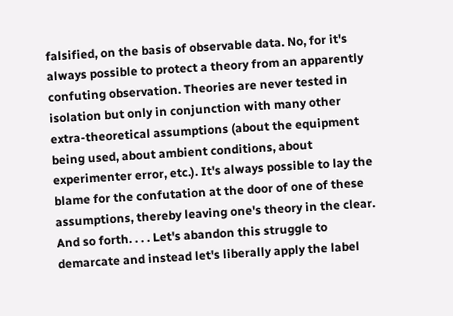falsified, on the basis of observable data. No, for it's always possible to protect a theory from an apparently confuting observation. Theories are never tested in isolation but only in conjunction with many other extra-theoretical assumptions (about the equipment being used, about ambient conditions, about experimenter error, etc.). It's always possible to lay the blame for the confutation at the door of one of these assumptions, thereby leaving one's theory in the clear. And so forth. . . . Let's abandon this struggle to demarcate and instead let's liberally apply the label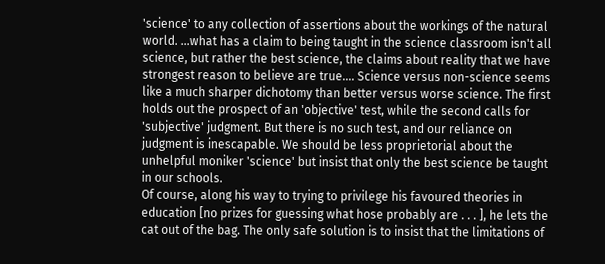'science' to any collection of assertions about the workings of the natural world. …what has a claim to being taught in the science classroom isn't all science, but rather the best science, the claims about reality that we have strongest reason to believe are true.... Science versus non-science seems like a much sharper dichotomy than better versus worse science. The first holds out the prospect of an 'objective' test, while the second calls for 'subjective' judgment. But there is no such test, and our reliance on judgment is inescapable. We should be less proprietorial about the unhelpful moniker 'science' but insist that only the best science be taught in our schools.
Of course, along his way to trying to privilege his favoured theories in education [no prizes for guessing what hose probably are . . . ], he lets the cat out of the bag. The only safe solution is to insist that the limitations of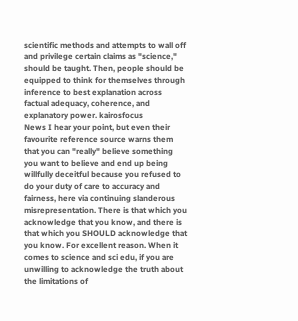scientific methods and attempts to wall off and privilege certain claims as "science," should be taught. Then, people should be equipped to think for themselves through inference to best explanation across factual adequacy, coherence, and explanatory power. kairosfocus
News I hear your point, but even their favourite reference source warns them that you can "really" believe something you want to believe and end up being willfully deceitful because you refused to do your duty of care to accuracy and fairness, here via continuing slanderous misrepresentation. There is that which you acknowledge that you know, and there is that which you SHOULD acknowledge that you know. For excellent reason. When it comes to science and sci edu, if you are unwilling to acknowledge the truth about the limitations of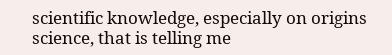scientific knowledge, especially on origins science, that is telling me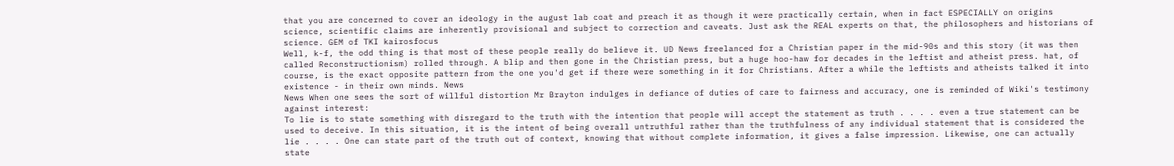that you are concerned to cover an ideology in the august lab coat and preach it as though it were practically certain, when in fact ESPECIALLY on origins science, scientific claims are inherently provisional and subject to correction and caveats. Just ask the REAL experts on that, the philosophers and historians of science. GEM of TKI kairosfocus
Well, k-f, the odd thing is that most of these people really do believe it. UD News freelanced for a Christian paper in the mid-90s and this story (it was then called Reconstructionism) rolled through. A blip and then gone in the Christian press, but a huge hoo-haw for decades in the leftist and atheist press. hat, of course, is the exact opposite pattern from the one you'd get if there were something in it for Christians. After a while the leftists and atheists talked it into existence - in their own minds. News
News When one sees the sort of willful distortion Mr Brayton indulges in defiance of duties of care to fairness and accuracy, one is reminded of Wiki's testimony against interest:
To lie is to state something with disregard to the truth with the intention that people will accept the statement as truth . . . . even a true statement can be used to deceive. In this situation, it is the intent of being overall untruthful rather than the truthfulness of any individual statement that is considered the lie . . . . One can state part of the truth out of context, knowing that without complete information, it gives a false impression. Likewise, one can actually state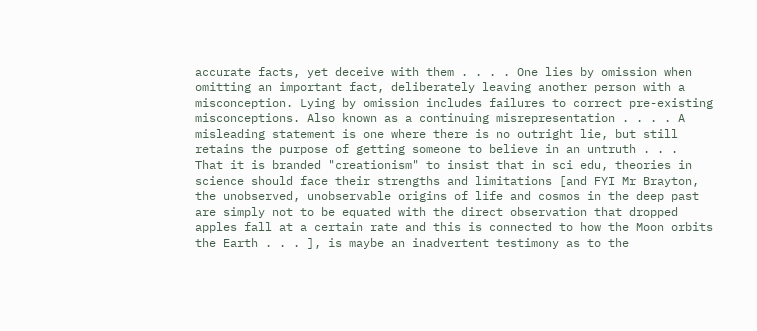accurate facts, yet deceive with them . . . . One lies by omission when omitting an important fact, deliberately leaving another person with a misconception. Lying by omission includes failures to correct pre-existing misconceptions. Also known as a continuing misrepresentation . . . . A misleading statement is one where there is no outright lie, but still retains the purpose of getting someone to believe in an untruth . . .
That it is branded "creationism" to insist that in sci edu, theories in science should face their strengths and limitations [and FYI Mr Brayton, the unobserved, unobservable origins of life and cosmos in the deep past are simply not to be equated with the direct observation that dropped apples fall at a certain rate and this is connected to how the Moon orbits the Earth . . . ], is maybe an inadvertent testimony as to the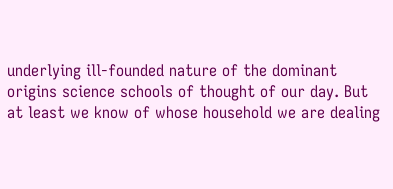underlying ill-founded nature of the dominant origins science schools of thought of our day. But at least we know of whose household we are dealing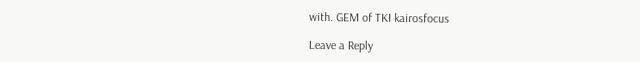with. GEM of TKI kairosfocus

Leave a Reply